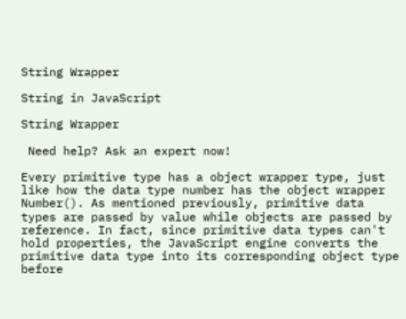String Wrapper

String in JavaScript

String Wrapper

 Need help? Ask an expert now!

Every primitive type has a object wrapper type, just like how the data type number has the object wrapper Number(). As mentioned previously, primitive data types are passed by value while objects are passed by reference. In fact, since primitive data types can't hold properties, the JavaScript engine converts the primitive data type into its corresponding object type before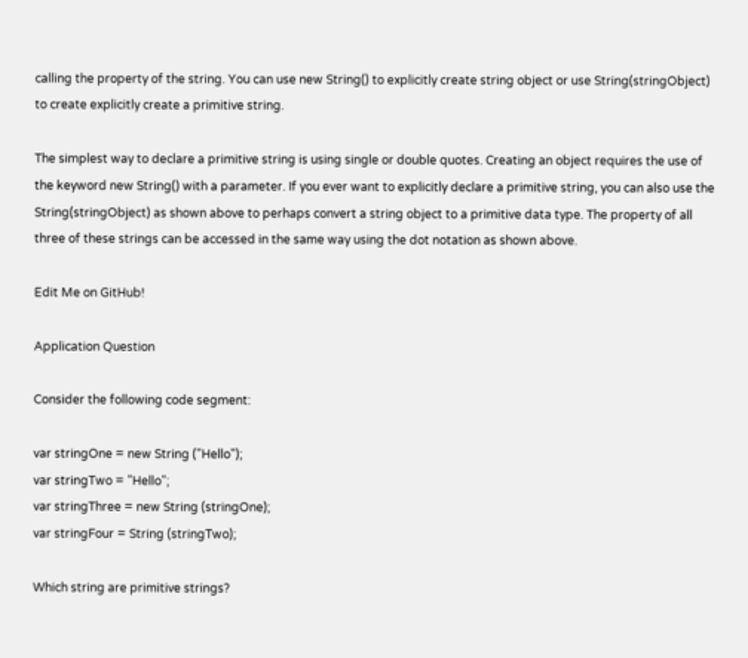calling the property of the string. You can use new String() to explicitly create string object or use String(stringObject) to create explicitly create a primitive string.

The simplest way to declare a primitive string is using single or double quotes. Creating an object requires the use of the keyword new String() with a parameter. If you ever want to explicitly declare a primitive string, you can also use the String(stringObject) as shown above to perhaps convert a string object to a primitive data type. The property of all three of these strings can be accessed in the same way using the dot notation as shown above.

Edit Me on GitHub!

Application Question

Consider the following code segment:

var stringOne = new String ("Hello");
var stringTwo = "Hello";
var stringThree = new String (stringOne);
var stringFour = String (stringTwo);

Which string are primitive strings?